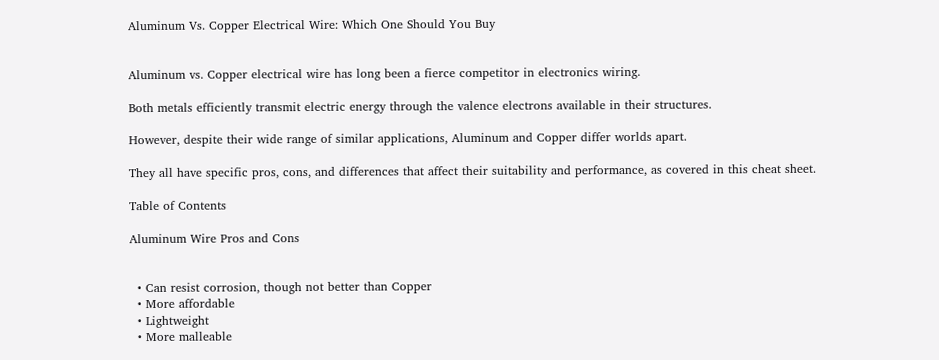Aluminum Vs. Copper Electrical Wire: Which One Should You Buy


Aluminum vs. Copper electrical wire has long been a fierce competitor in electronics wiring.

Both metals efficiently transmit electric energy through the valence electrons available in their structures.

However, despite their wide range of similar applications, Aluminum and Copper differ worlds apart.

They all have specific pros, cons, and differences that affect their suitability and performance, as covered in this cheat sheet.

Table of Contents

Aluminum Wire Pros and Cons


  • Can resist corrosion, though not better than Copper
  • More affordable
  • Lightweight
  • More malleable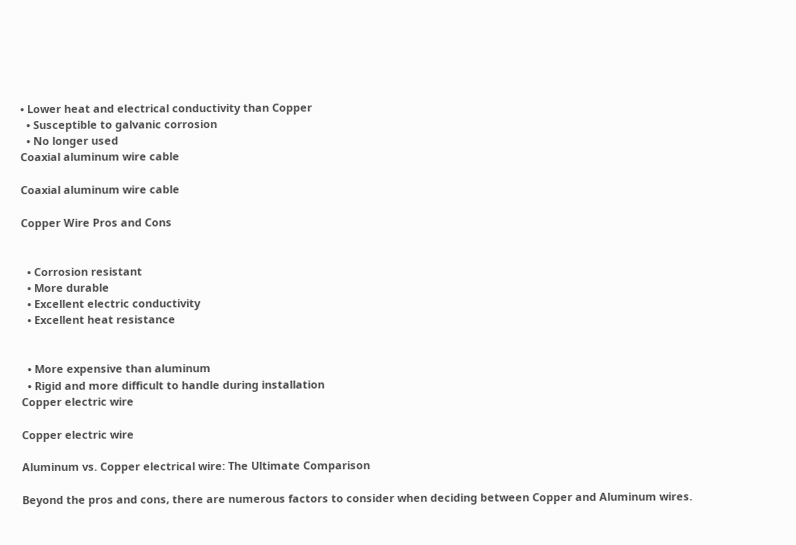• Lower heat and electrical conductivity than Copper
  • Susceptible to galvanic corrosion
  • No longer used
Coaxial aluminum wire cable

Coaxial aluminum wire cable

Copper Wire Pros and Cons


  • Corrosion resistant
  • More durable
  • Excellent electric conductivity
  • Excellent heat resistance


  • More expensive than aluminum
  • Rigid and more difficult to handle during installation
Copper electric wire

Copper electric wire

Aluminum vs. Copper electrical wire: The Ultimate Comparison

Beyond the pros and cons, there are numerous factors to consider when deciding between Copper and Aluminum wires.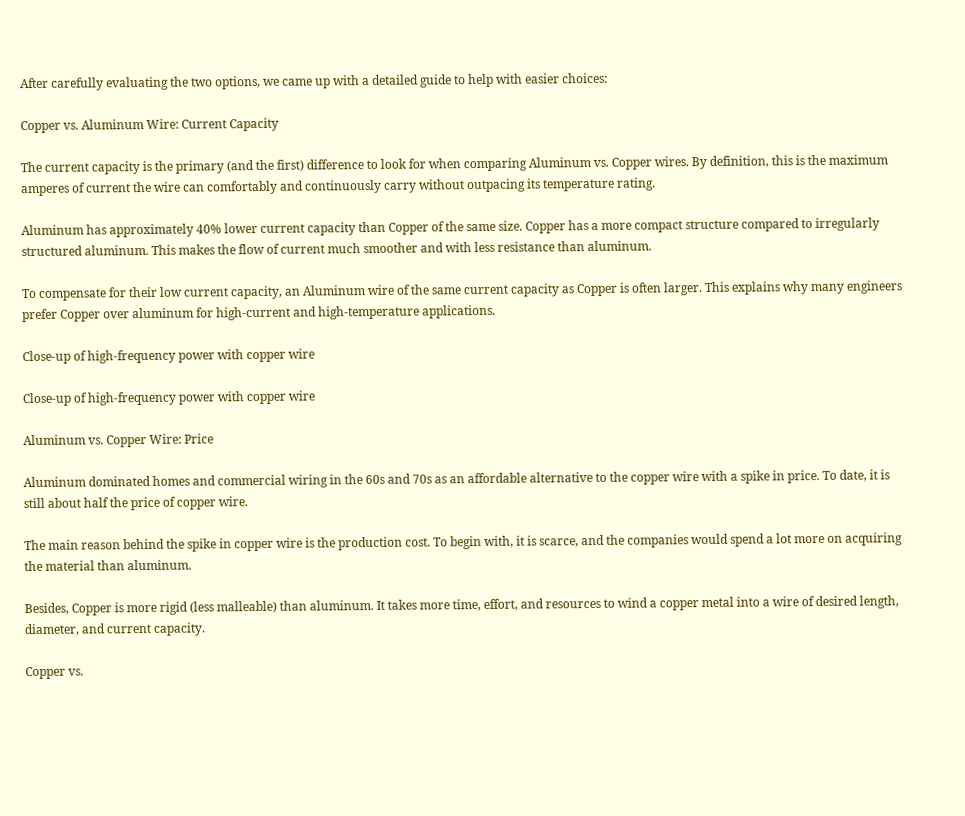After carefully evaluating the two options, we came up with a detailed guide to help with easier choices:

Copper vs. Aluminum Wire: Current Capacity

The current capacity is the primary (and the first) difference to look for when comparing Aluminum vs. Copper wires. By definition, this is the maximum amperes of current the wire can comfortably and continuously carry without outpacing its temperature rating.

Aluminum has approximately 40% lower current capacity than Copper of the same size. Copper has a more compact structure compared to irregularly structured aluminum. This makes the flow of current much smoother and with less resistance than aluminum.

To compensate for their low current capacity, an Aluminum wire of the same current capacity as Copper is often larger. This explains why many engineers prefer Copper over aluminum for high-current and high-temperature applications.

Close-up of high-frequency power with copper wire

Close-up of high-frequency power with copper wire

Aluminum vs. Copper Wire: Price

Aluminum dominated homes and commercial wiring in the 60s and 70s as an affordable alternative to the copper wire with a spike in price. To date, it is still about half the price of copper wire.

The main reason behind the spike in copper wire is the production cost. To begin with, it is scarce, and the companies would spend a lot more on acquiring the material than aluminum.

Besides, Copper is more rigid (less malleable) than aluminum. It takes more time, effort, and resources to wind a copper metal into a wire of desired length, diameter, and current capacity.

Copper vs.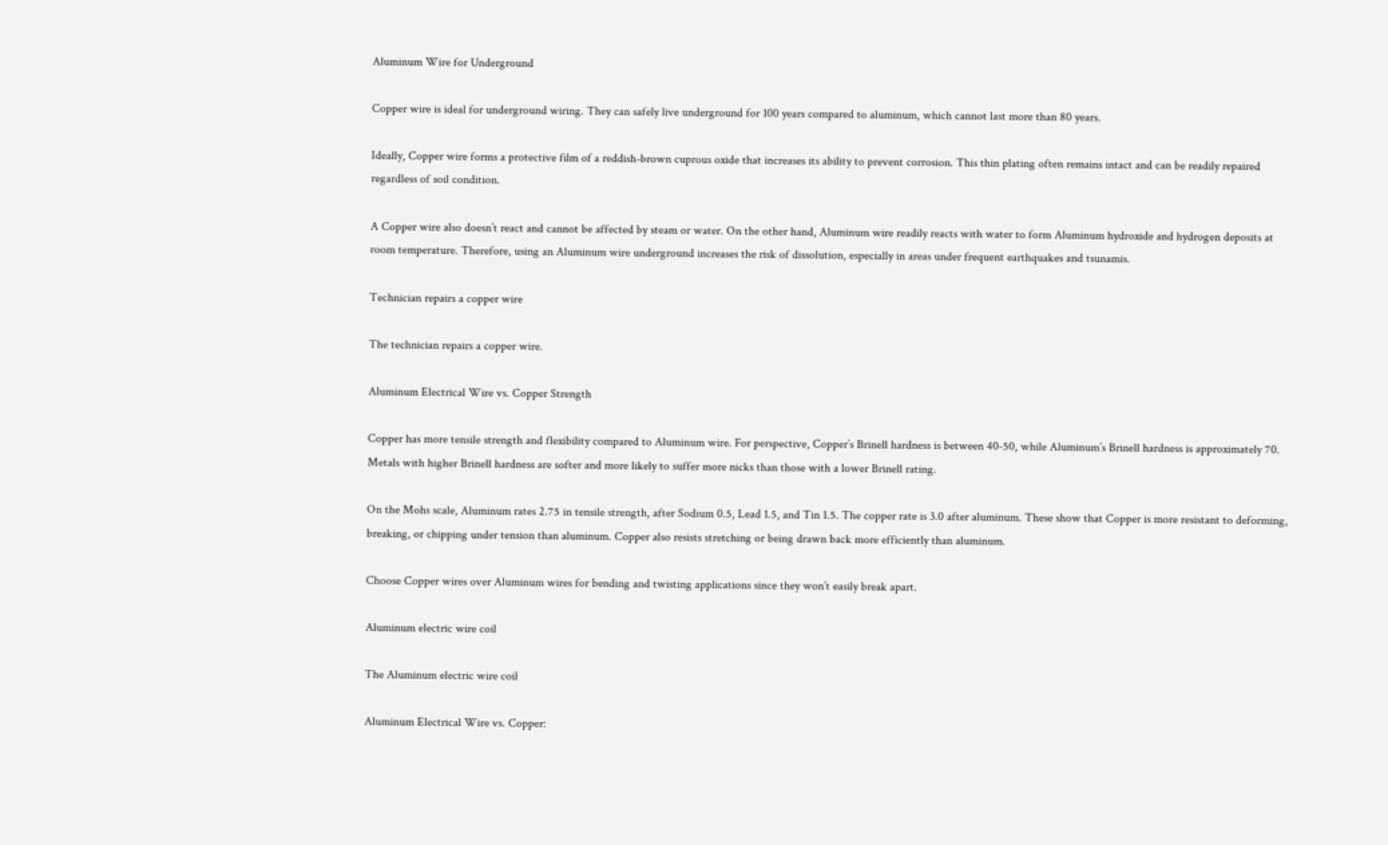Aluminum Wire for Underground

Copper wire is ideal for underground wiring. They can safely live underground for 100 years compared to aluminum, which cannot last more than 80 years.

Ideally, Copper wire forms a protective film of a reddish-brown cuprous oxide that increases its ability to prevent corrosion. This thin plating often remains intact and can be readily repaired regardless of soil condition.

A Copper wire also doesn’t react and cannot be affected by steam or water. On the other hand, Aluminum wire readily reacts with water to form Aluminum hydroxide and hydrogen deposits at room temperature. Therefore, using an Aluminum wire underground increases the risk of dissolution, especially in areas under frequent earthquakes and tsunamis.

Technician repairs a copper wire

The technician repairs a copper wire.

Aluminum Electrical Wire vs. Copper Strength

Copper has more tensile strength and flexibility compared to Aluminum wire. For perspective, Copper’s Brinell hardness is between 40-50, while Aluminum’s Brinell hardness is approximately 70. Metals with higher Brinell hardness are softer and more likely to suffer more nicks than those with a lower Brinell rating.

On the Mohs scale, Aluminum rates 2.75 in tensile strength, after Sodium 0.5, Lead 1.5, and Tin 1.5. The copper rate is 3.0 after aluminum. These show that Copper is more resistant to deforming, breaking, or chipping under tension than aluminum. Copper also resists stretching or being drawn back more efficiently than aluminum.

Choose Copper wires over Aluminum wires for bending and twisting applications since they won’t easily break apart.

Aluminum electric wire coil

The Aluminum electric wire coil

Aluminum Electrical Wire vs. Copper: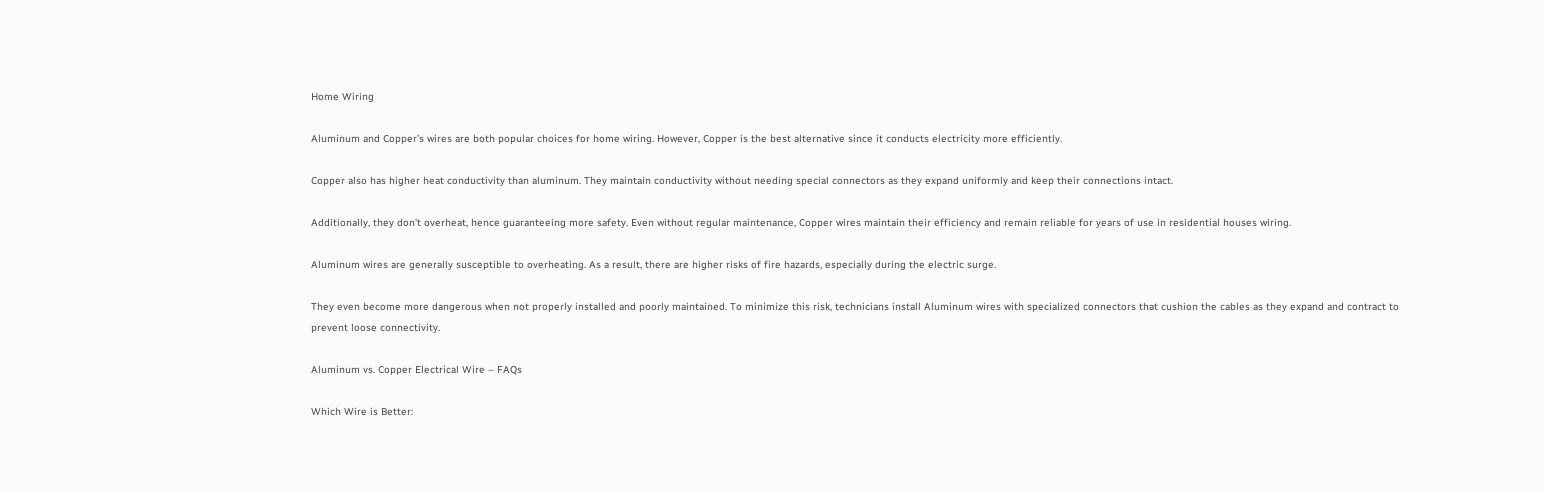Home Wiring

Aluminum and Copper’s wires are both popular choices for home wiring. However, Copper is the best alternative since it conducts electricity more efficiently.

Copper also has higher heat conductivity than aluminum. They maintain conductivity without needing special connectors as they expand uniformly and keep their connections intact.

Additionally, they don’t overheat, hence guaranteeing more safety. Even without regular maintenance, Copper wires maintain their efficiency and remain reliable for years of use in residential houses wiring.

Aluminum wires are generally susceptible to overheating. As a result, there are higher risks of fire hazards, especially during the electric surge.

They even become more dangerous when not properly installed and poorly maintained. To minimize this risk, technicians install Aluminum wires with specialized connectors that cushion the cables as they expand and contract to prevent loose connectivity.

Aluminum vs. Copper Electrical Wire – FAQs

Which Wire is Better: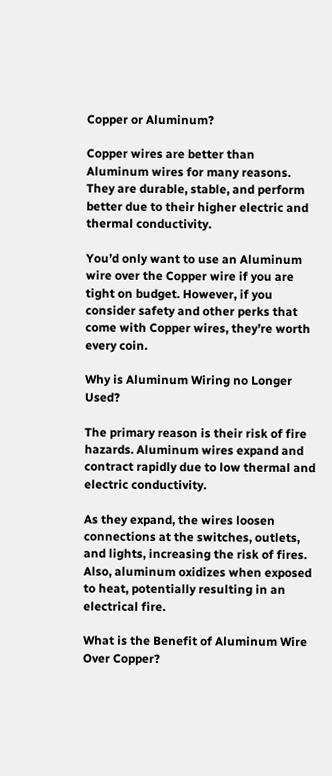Copper or Aluminum?

Copper wires are better than Aluminum wires for many reasons. They are durable, stable, and perform better due to their higher electric and thermal conductivity.

You’d only want to use an Aluminum wire over the Copper wire if you are tight on budget. However, if you consider safety and other perks that come with Copper wires, they’re worth every coin.

Why is Aluminum Wiring no Longer Used?

The primary reason is their risk of fire hazards. Aluminum wires expand and contract rapidly due to low thermal and electric conductivity.

As they expand, the wires loosen connections at the switches, outlets, and lights, increasing the risk of fires. Also, aluminum oxidizes when exposed to heat, potentially resulting in an electrical fire.

What is the Benefit of Aluminum Wire Over Copper?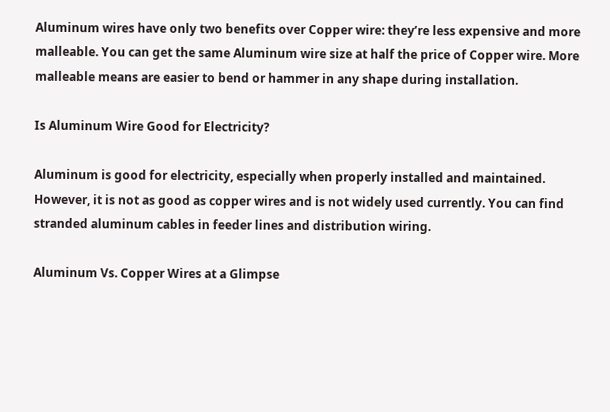Aluminum wires have only two benefits over Copper wire: they’re less expensive and more malleable. You can get the same Aluminum wire size at half the price of Copper wire. More malleable means are easier to bend or hammer in any shape during installation.

Is Aluminum Wire Good for Electricity?

Aluminum is good for electricity, especially when properly installed and maintained. However, it is not as good as copper wires and is not widely used currently. You can find stranded aluminum cables in feeder lines and distribution wiring.

Aluminum Vs. Copper Wires at a Glimpse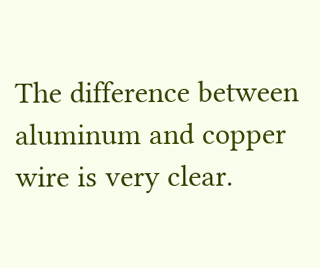The difference between aluminum and copper wire is very clear.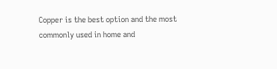Copper is the best option and the most commonly used in home and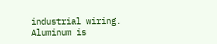industrial wiring. Aluminum is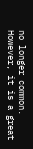no longer common. However, it is a great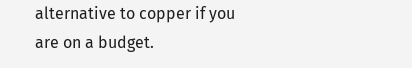alternative to copper if you are on a budget.